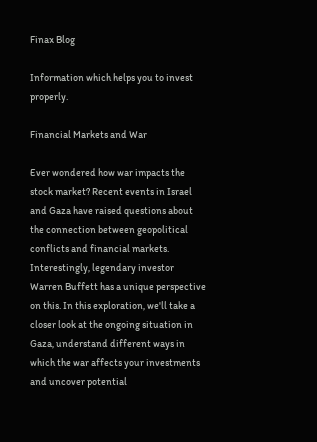Finax Blog

Information which helps you to invest properly.

Financial Markets and War

Ever wondered how war impacts the stock market? Recent events in Israel and Gaza have raised questions about the connection between geopolitical conflicts and financial markets. Interestingly, legendary investor Warren Buffett has a unique perspective on this. In this exploration, we'll take a closer look at the ongoing situation in Gaza, understand different ways in which the war affects your investments and uncover potential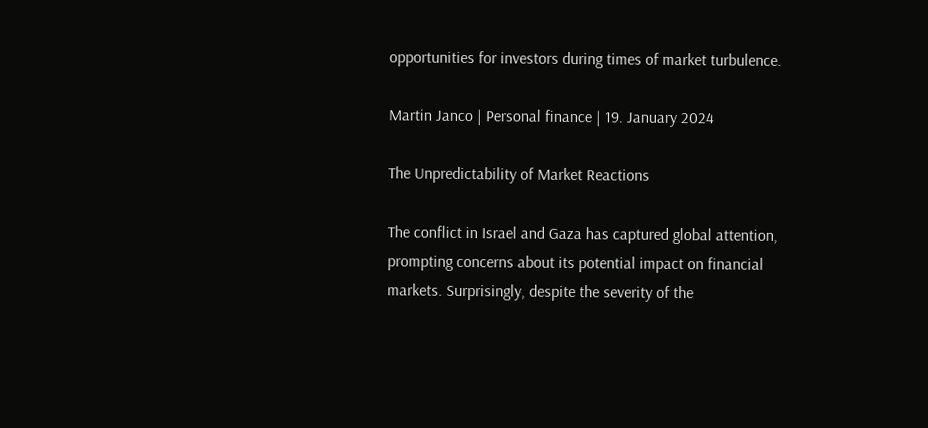opportunities for investors during times of market turbulence.

Martin Janco | Personal finance | 19. January 2024

The Unpredictability of Market Reactions

The conflict in Israel and Gaza has captured global attention, prompting concerns about its potential impact on financial markets. Surprisingly, despite the severity of the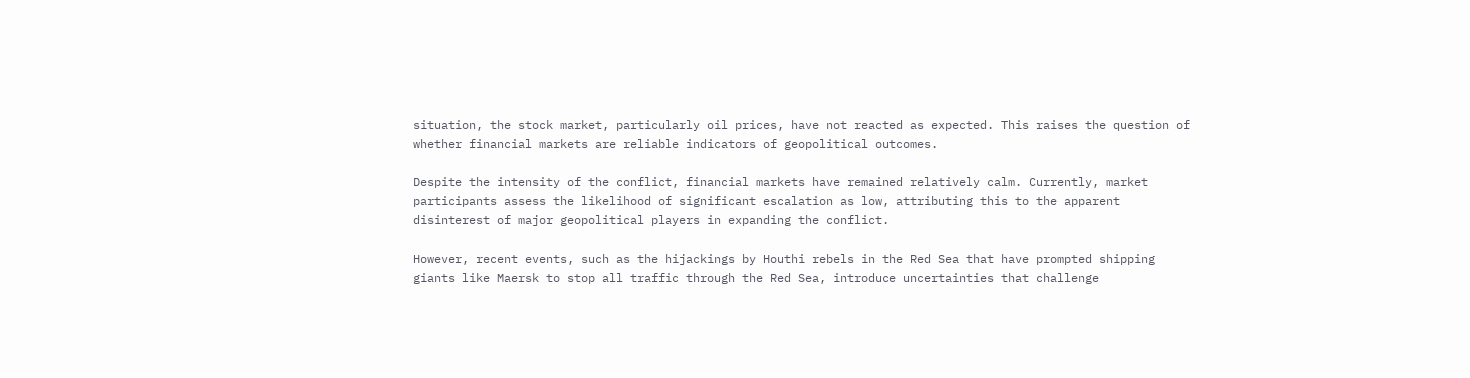situation, the stock market, particularly oil prices, have not reacted as expected. This raises the question of whether financial markets are reliable indicators of geopolitical outcomes.

Despite the intensity of the conflict, financial markets have remained relatively calm. Currently, market participants assess the likelihood of significant escalation as low, attributing this to the apparent disinterest of major geopolitical players in expanding the conflict.

However, recent events, such as the hijackings by Houthi rebels in the Red Sea that have prompted shipping giants like Maersk to stop all traffic through the Red Sea, introduce uncertainties that challenge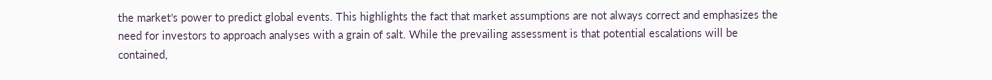the market's power to predict global events. This highlights the fact that market assumptions are not always correct and emphasizes the need for investors to approach analyses with a grain of salt. While the prevailing assessment is that potential escalations will be contained,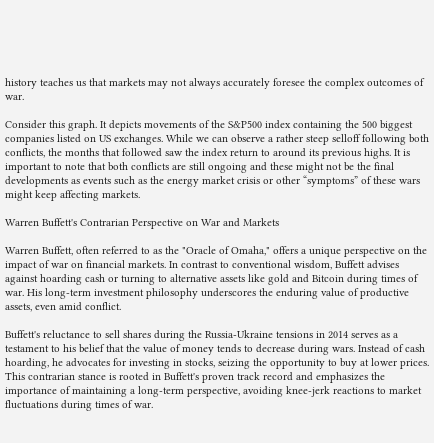history teaches us that markets may not always accurately foresee the complex outcomes of war.

Consider this graph. It depicts movements of the S&P500 index containing the 500 biggest companies listed on US exchanges. While we can observe a rather steep selloff following both conflicts, the months that followed saw the index return to around its previous highs. It is important to note that both conflicts are still ongoing and these might not be the final developments as events such as the energy market crisis or other “symptoms” of these wars might keep affecting markets.

Warren Buffett's Contrarian Perspective on War and Markets

Warren Buffett, often referred to as the "Oracle of Omaha," offers a unique perspective on the impact of war on financial markets. In contrast to conventional wisdom, Buffett advises against hoarding cash or turning to alternative assets like gold and Bitcoin during times of war. His long-term investment philosophy underscores the enduring value of productive assets, even amid conflict.

Buffett's reluctance to sell shares during the Russia-Ukraine tensions in 2014 serves as a testament to his belief that the value of money tends to decrease during wars. Instead of cash hoarding, he advocates for investing in stocks, seizing the opportunity to buy at lower prices. This contrarian stance is rooted in Buffett's proven track record and emphasizes the importance of maintaining a long-term perspective, avoiding knee-jerk reactions to market fluctuations during times of war.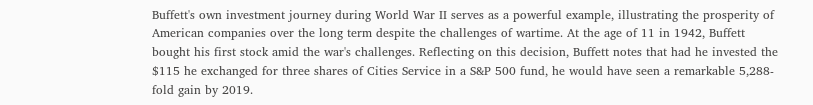Buffett's own investment journey during World War II serves as a powerful example, illustrating the prosperity of American companies over the long term despite the challenges of wartime. At the age of 11 in 1942, Buffett bought his first stock amid the war's challenges. Reflecting on this decision, Buffett notes that had he invested the $115 he exchanged for three shares of Cities Service in a S&P 500 fund, he would have seen a remarkable 5,288-fold gain by 2019.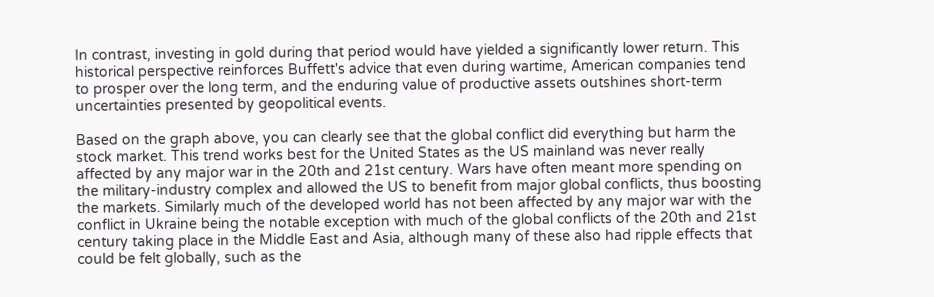In contrast, investing in gold during that period would have yielded a significantly lower return. This historical perspective reinforces Buffett's advice that even during wartime, American companies tend to prosper over the long term, and the enduring value of productive assets outshines short-term uncertainties presented by geopolitical events.

Based on the graph above, you can clearly see that the global conflict did everything but harm the stock market. This trend works best for the United States as the US mainland was never really affected by any major war in the 20th and 21st century. Wars have often meant more spending on the military-industry complex and allowed the US to benefit from major global conflicts, thus boosting the markets. Similarly much of the developed world has not been affected by any major war with the conflict in Ukraine being the notable exception with much of the global conflicts of the 20th and 21st century taking place in the Middle East and Asia, although many of these also had ripple effects that could be felt globally, such as the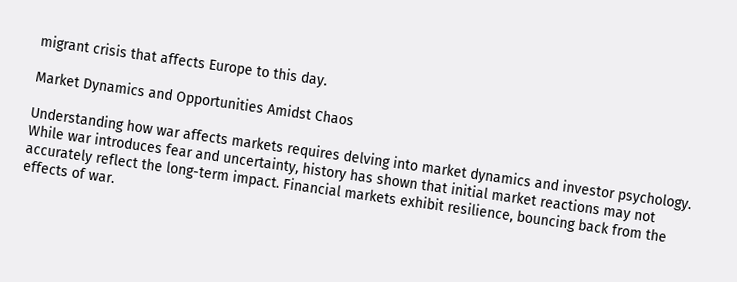migrant crisis that affects Europe to this day.

Market Dynamics and Opportunities Amidst Chaos

Understanding how war affects markets requires delving into market dynamics and investor psychology. While war introduces fear and uncertainty, history has shown that initial market reactions may not accurately reflect the long-term impact. Financial markets exhibit resilience, bouncing back from the effects of war.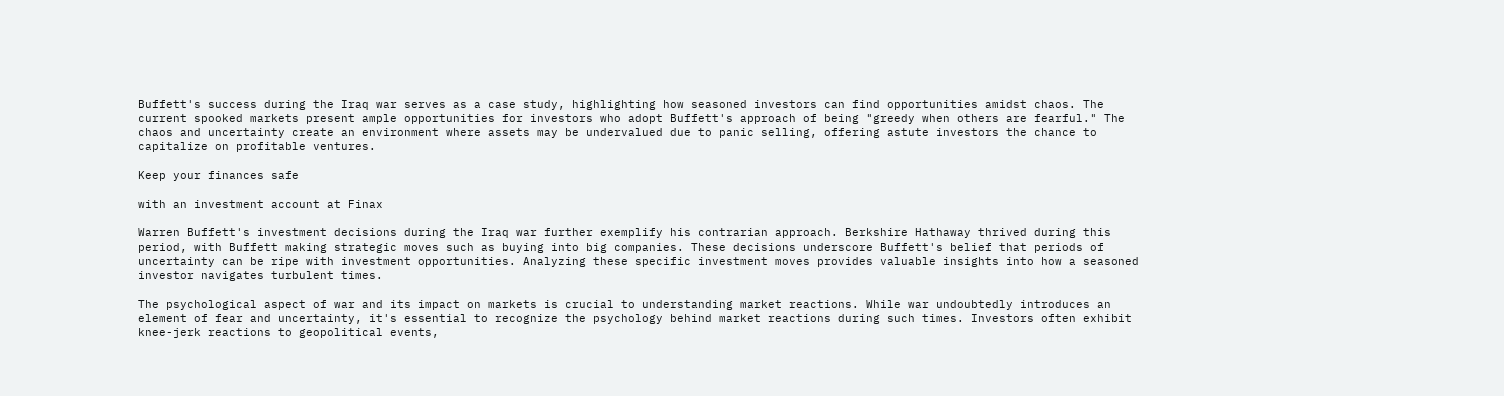Buffett's success during the Iraq war serves as a case study, highlighting how seasoned investors can find opportunities amidst chaos. The current spooked markets present ample opportunities for investors who adopt Buffett's approach of being "greedy when others are fearful." The chaos and uncertainty create an environment where assets may be undervalued due to panic selling, offering astute investors the chance to capitalize on profitable ventures.

Keep your finances safe

with an investment account at Finax

Warren Buffett's investment decisions during the Iraq war further exemplify his contrarian approach. Berkshire Hathaway thrived during this period, with Buffett making strategic moves such as buying into big companies. These decisions underscore Buffett's belief that periods of uncertainty can be ripe with investment opportunities. Analyzing these specific investment moves provides valuable insights into how a seasoned investor navigates turbulent times.

The psychological aspect of war and its impact on markets is crucial to understanding market reactions. While war undoubtedly introduces an element of fear and uncertainty, it's essential to recognize the psychology behind market reactions during such times. Investors often exhibit knee-jerk reactions to geopolitical events,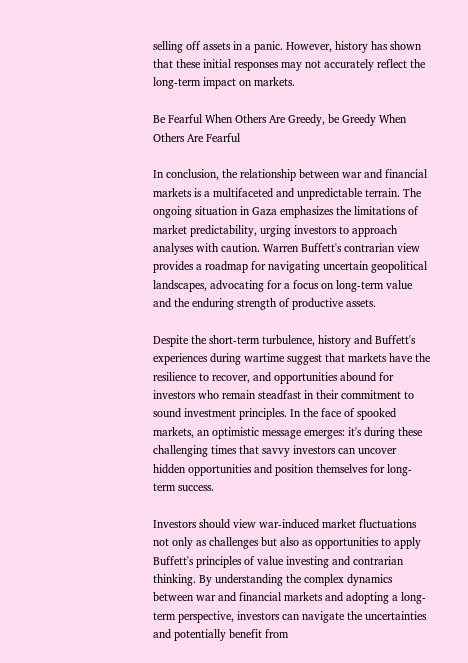selling off assets in a panic. However, history has shown that these initial responses may not accurately reflect the long-term impact on markets.

Be Fearful When Others Are Greedy, be Greedy When Others Are Fearful

In conclusion, the relationship between war and financial markets is a multifaceted and unpredictable terrain. The ongoing situation in Gaza emphasizes the limitations of market predictability, urging investors to approach analyses with caution. Warren Buffett's contrarian view provides a roadmap for navigating uncertain geopolitical landscapes, advocating for a focus on long-term value and the enduring strength of productive assets.

Despite the short-term turbulence, history and Buffett's experiences during wartime suggest that markets have the resilience to recover, and opportunities abound for investors who remain steadfast in their commitment to sound investment principles. In the face of spooked markets, an optimistic message emerges: it's during these challenging times that savvy investors can uncover hidden opportunities and position themselves for long-term success.

Investors should view war-induced market fluctuations not only as challenges but also as opportunities to apply Buffett's principles of value investing and contrarian thinking. By understanding the complex dynamics between war and financial markets and adopting a long-term perspective, investors can navigate the uncertainties and potentially benefit from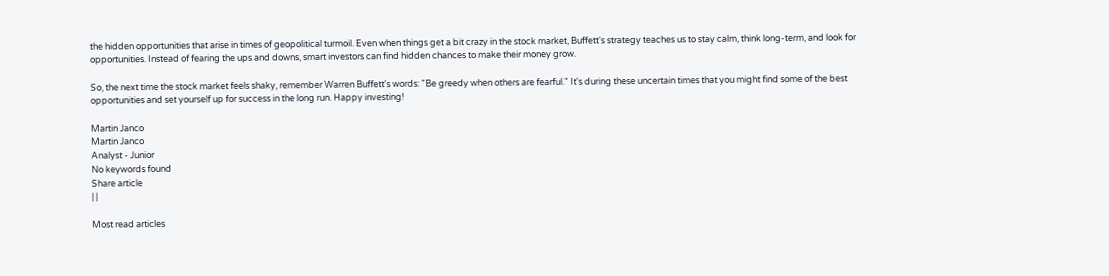the hidden opportunities that arise in times of geopolitical turmoil. Even when things get a bit crazy in the stock market, Buffett's strategy teaches us to stay calm, think long-term, and look for opportunities. Instead of fearing the ups and downs, smart investors can find hidden chances to make their money grow.

So, the next time the stock market feels shaky, remember Warren Buffett's words: "Be greedy when others are fearful." It's during these uncertain times that you might find some of the best opportunities and set yourself up for success in the long run. Happy investing!

Martin Janco
Martin Janco
Analyst - Junior
No keywords found
Share article
| |

Most read articles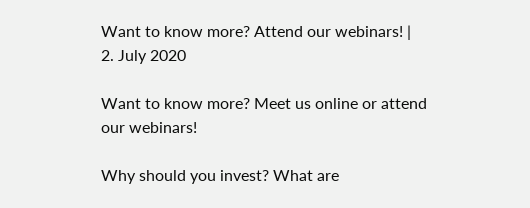Want to know more? Attend our webinars! |
2. July 2020

Want to know more? Meet us online or attend our webinars!

Why should you invest? What are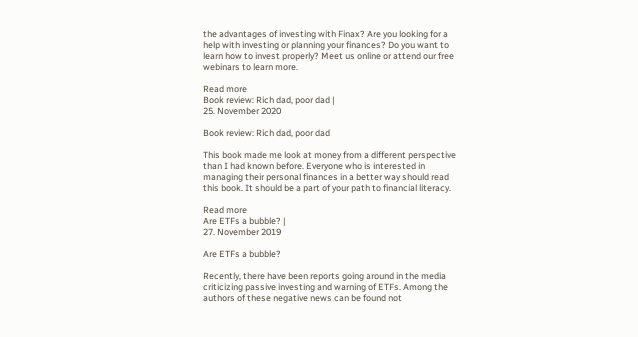the advantages of investing with Finax? Are you looking for a help with investing or planning your finances? Do you want to learn how to invest properly? Meet us online or attend our free webinars to learn more.

Read more
Book review: Rich dad, poor dad |
25. November 2020

Book review: Rich dad, poor dad

This book made me look at money from a different perspective than I had known before. Everyone who is interested in managing their personal finances in a better way should read this book. It should be a part of your path to financial literacy.

Read more
Are ETFs a bubble? |
27. November 2019

Are ETFs a bubble?

Recently, there have been reports going around in the media criticizing passive investing and warning of ETFs. Among the authors of these negative news can be found not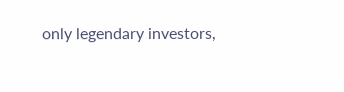only legendary investors,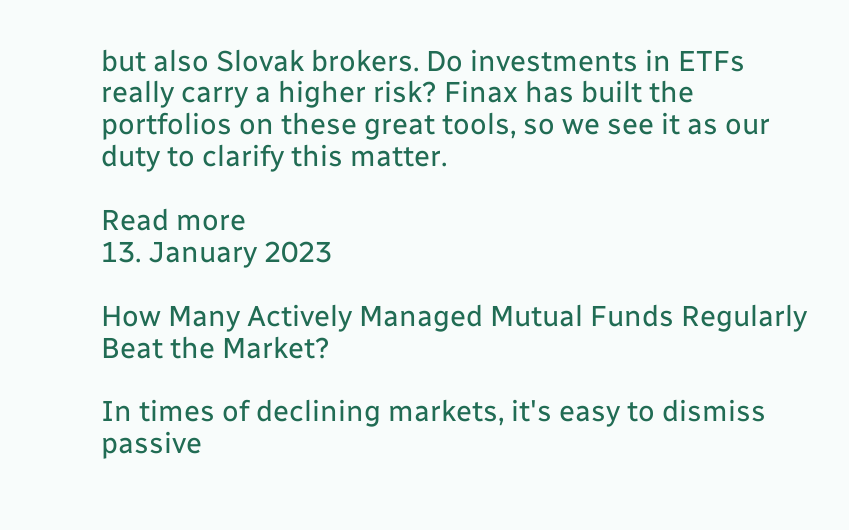but also Slovak brokers. Do investments in ETFs really carry a higher risk? Finax has built the portfolios on these great tools, so we see it as our duty to clarify this matter.

Read more
13. January 2023

How Many Actively Managed Mutual Funds Regularly Beat the Market?

In times of declining markets, it's easy to dismiss passive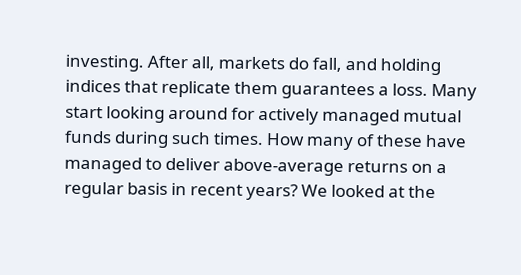investing. After all, markets do fall, and holding indices that replicate them guarantees a loss. Many start looking around for actively managed mutual funds during such times. How many of these have managed to deliver above-average returns on a regular basis in recent years? We looked at the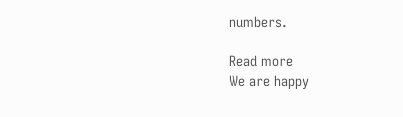numbers.

Read more
We are happy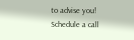to advise you!
Schedule a call